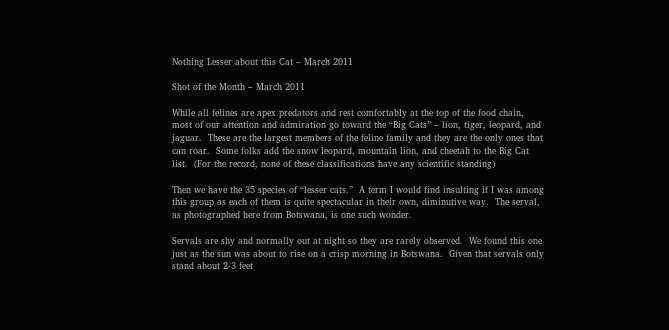Nothing Lesser about this Cat – March 2011

Shot of the Month – March 2011

While all felines are apex predators and rest comfortably at the top of the food chain, most of our attention and admiration go toward the “Big Cats” – lion, tiger, leopard, and jaguar.  These are the largest members of the feline family and they are the only ones that can roar.  Some folks add the snow leopard, mountain lion, and cheetah to the Big Cat list.  (For the record, none of these classifications have any scientific standing)

Then we have the 35 species of “lesser cats.”  A term I would find insulting if I was among this group as each of them is quite spectacular in their own, diminutive way.  The serval, as photographed here from Botswana, is one such wonder.

Servals are shy and normally out at night so they are rarely observed.  We found this one just as the sun was about to rise on a crisp morning in Botswana.  Given that servals only stand about 2-3 feet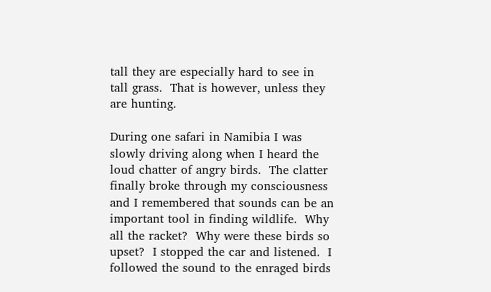tall they are especially hard to see in tall grass.  That is however, unless they are hunting.

During one safari in Namibia I was slowly driving along when I heard the loud chatter of angry birds.  The clatter finally broke through my consciousness and I remembered that sounds can be an important tool in finding wildlife.  Why all the racket?  Why were these birds so upset?  I stopped the car and listened.  I followed the sound to the enraged birds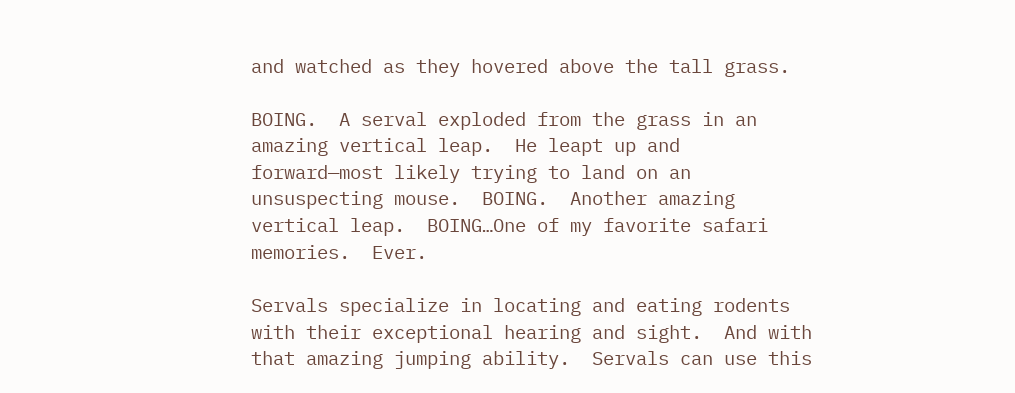and watched as they hovered above the tall grass.

BOING.  A serval exploded from the grass in an amazing vertical leap.  He leapt up and forward—most likely trying to land on an unsuspecting mouse.  BOING.  Another amazing vertical leap.  BOING…One of my favorite safari memories.  Ever.

Servals specialize in locating and eating rodents with their exceptional hearing and sight.  And with that amazing jumping ability.  Servals can use this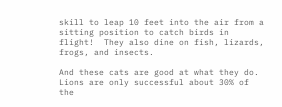skill to leap 10 feet into the air from a sitting position to catch birds in flight!  They also dine on fish, lizards, frogs, and insects.

And these cats are good at what they do.  Lions are only successful about 30% of the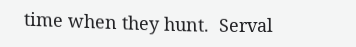time when they hunt.  Serval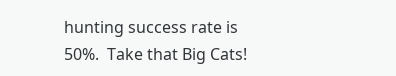hunting success rate is 50%.  Take that Big Cats!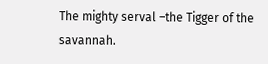The mighty serval –the Tigger of the savannah.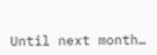Until next month…